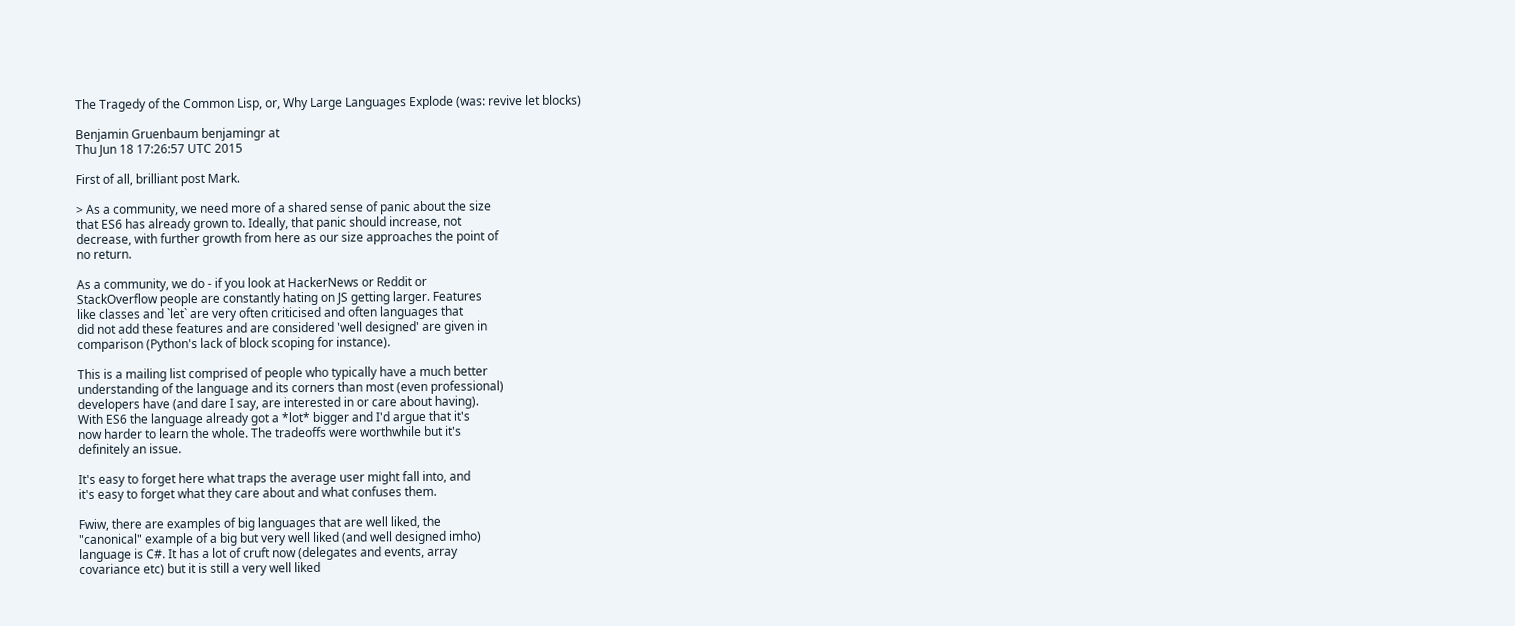The Tragedy of the Common Lisp, or, Why Large Languages Explode (was: revive let blocks)

Benjamin Gruenbaum benjamingr at
Thu Jun 18 17:26:57 UTC 2015

First of all, brilliant post Mark.

> As a community, we need more of a shared sense of panic about the size
that ES6 has already grown to. Ideally, that panic should increase, not
decrease, with further growth from here as our size approaches the point of
no return.

As a community, we do - if you look at HackerNews or Reddit or
StackOverflow people are constantly hating on JS getting larger. Features
like classes and `let` are very often criticised and often languages that
did not add these features and are considered 'well designed' are given in
comparison (Python's lack of block scoping for instance).

This is a mailing list comprised of people who typically have a much better
understanding of the language and its corners than most (even professional)
developers have (and dare I say, are interested in or care about having).
With ES6 the language already got a *lot* bigger and I'd argue that it's
now harder to learn the whole. The tradeoffs were worthwhile but it's
definitely an issue.

It's easy to forget here what traps the average user might fall into, and
it's easy to forget what they care about and what confuses them.

Fwiw, there are examples of big languages that are well liked, the
"canonical" example of a big but very well liked (and well designed imho)
language is C#. It has a lot of cruft now (delegates and events, array
covariance etc) but it is still a very well liked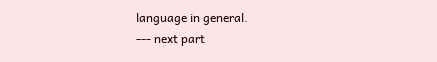language in general.
--- next part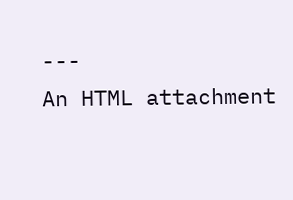---
An HTML attachment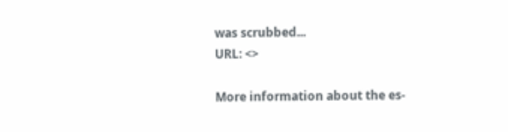was scrubbed...
URL: <>

More information about the es-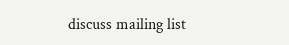discuss mailing list